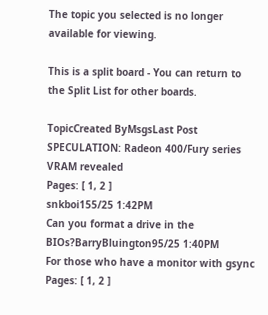The topic you selected is no longer available for viewing.

This is a split board - You can return to the Split List for other boards.

TopicCreated ByMsgsLast Post
SPECULATION: Radeon 400/Fury series VRAM revealed
Pages: [ 1, 2 ]
snkboi155/25 1:42PM
Can you format a drive in the BIOs?BarryBluington95/25 1:40PM
For those who have a monitor with gsync
Pages: [ 1, 2 ]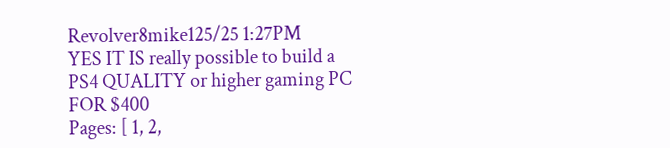Revolver8mike125/25 1:27PM
YES IT IS really possible to build a PS4 QUALITY or higher gaming PC FOR $400
Pages: [ 1, 2,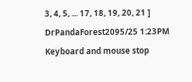3, 4, 5, ... 17, 18, 19, 20, 21 ]
DrPandaForest2095/25 1:23PM
Keyboard and mouse stop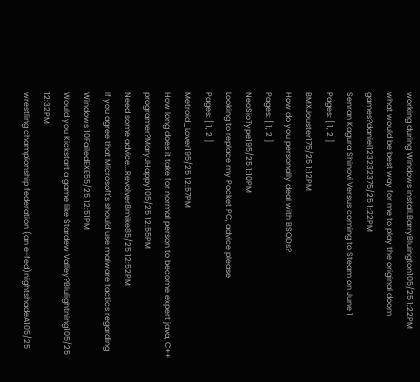working during Windows install.BarryBluington105/25 1:22PM
what would be best way for me to play the original doom games?daniel123232375/25 1:22PM
Senran Kagura Shinovi Versus coming to Steam on June 1
Pages: [ 1, 2 ]
BMXJouster175/25 1:12PM
How do you personally deal with BSODs?
Pages: [ 1, 2 ]
NeoSioType195/25 1:10PM
Looking to replace my Pocket PC, advice please
Pages: [ 1, 2 ]
Metroid_Lover195/25 12:57PM
How long does it take for normal person to become expert java, C++ programer?MaryJHappy105/25 12:55PM
Need some advice...Revolver8mike85/25 12:52PM
If you agree that Microsoft's should use malware tactics regarding Windows 10FailedEXE55/25 12:51PM
Would you Kickstart a game like Stardew Valley?Blulightning105/25 12:32PM
wrestling championship federation (an e-fed)nightshadeA105/25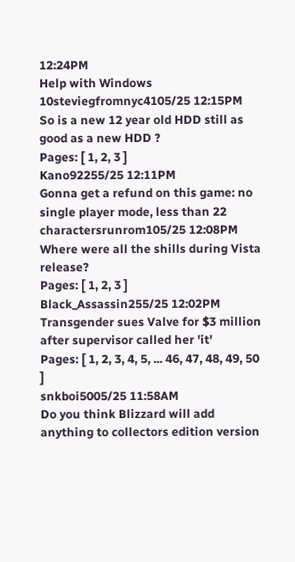12:24PM
Help with Windows 10steviegfromnyc4105/25 12:15PM
So is a new 12 year old HDD still as good as a new HDD ?
Pages: [ 1, 2, 3 ]
Kano92255/25 12:11PM
Gonna get a refund on this game: no single player mode, less than 22 charactersrunrom105/25 12:08PM
Where were all the shills during Vista release?
Pages: [ 1, 2, 3 ]
Black_Assassin255/25 12:02PM
Transgender sues Valve for $3 million after supervisor called her 'it'
Pages: [ 1, 2, 3, 4, 5, ... 46, 47, 48, 49, 50 ]
snkboi5005/25 11:58AM
Do you think Blizzard will add anything to collectors edition version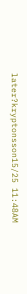later?kryptonsson15/25 11:48AM